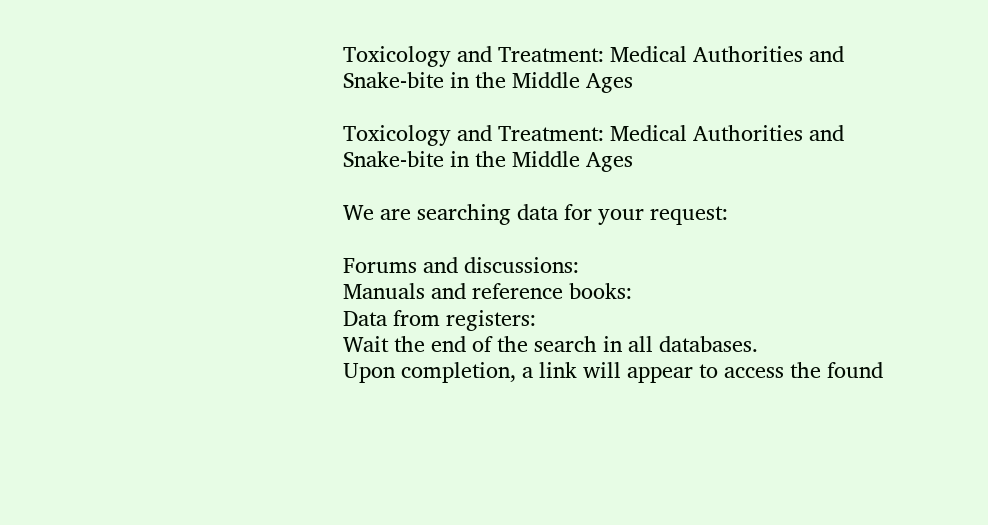Toxicology and Treatment: Medical Authorities and Snake-bite in the Middle Ages

Toxicology and Treatment: Medical Authorities and Snake-bite in the Middle Ages

We are searching data for your request:

Forums and discussions:
Manuals and reference books:
Data from registers:
Wait the end of the search in all databases.
Upon completion, a link will appear to access the found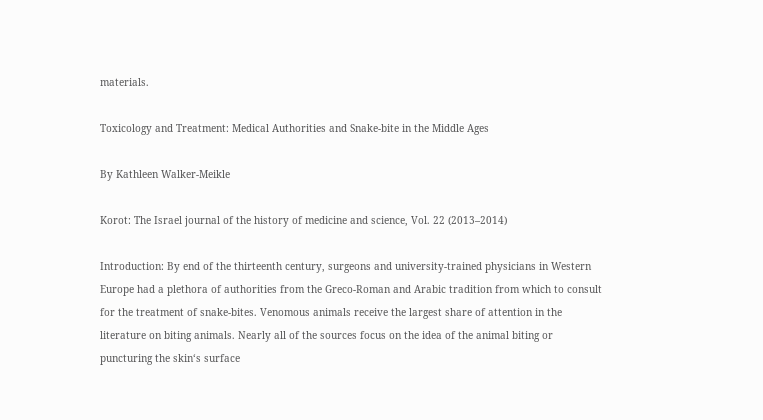materials.

Toxicology and Treatment: Medical Authorities and Snake-bite in the Middle Ages

By Kathleen Walker-Meikle

Korot: The Israel journal of the history of medicine and science, Vol. 22 (2013–2014)

Introduction: By end of the thirteenth century, surgeons and university-trained physicians in Western Europe had a plethora of authorities from the Greco-Roman and Arabic tradition from which to consult for the treatment of snake-bites. Venomous animals receive the largest share of attention in the literature on biting animals. Nearly all of the sources focus on the idea of the animal biting or puncturing the skin‘s surface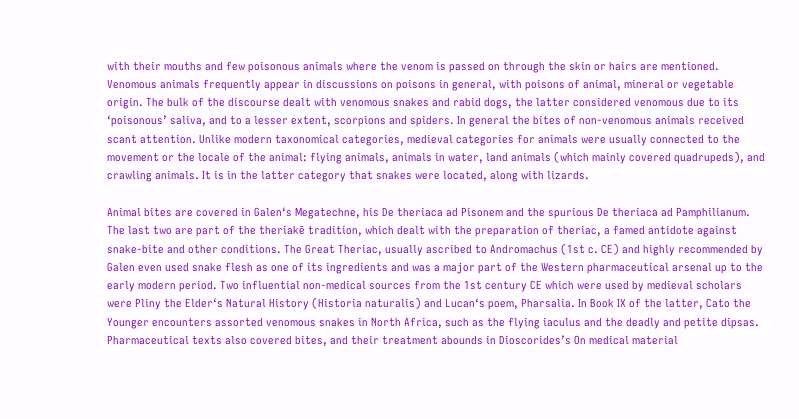with their mouths and few poisonous animals where the venom is passed on through the skin or hairs are mentioned. Venomous animals frequently appear in discussions on poisons in general, with poisons of animal, mineral or vegetable origin. The bulk of the discourse dealt with venomous snakes and rabid dogs, the latter considered venomous due to its ‘poisonous’ saliva, and to a lesser extent, scorpions and spiders. In general the bites of non-venomous animals received scant attention. Unlike modern taxonomical categories, medieval categories for animals were usually connected to the movement or the locale of the animal: flying animals, animals in water, land animals (which mainly covered quadrupeds), and crawling animals. It is in the latter category that snakes were located, along with lizards.

Animal bites are covered in Galen‘s Megatechne, his De theriaca ad Pisonem and the spurious De theriaca ad Pamphilianum. The last two are part of the theriakē tradition, which dealt with the preparation of theriac, a famed antidote against snake-bite and other conditions. The Great Theriac, usually ascribed to Andromachus (1st c. CE) and highly recommended by Galen even used snake flesh as one of its ingredients and was a major part of the Western pharmaceutical arsenal up to the early modern period. Two influential non-medical sources from the 1st century CE which were used by medieval scholars were Pliny the Elder‘s Natural History (Historia naturalis) and Lucan‘s poem, Pharsalia. In Book IX of the latter, Cato the Younger encounters assorted venomous snakes in North Africa, such as the flying iaculus and the deadly and petite dipsas. Pharmaceutical texts also covered bites, and their treatment abounds in Dioscorides’s On medical material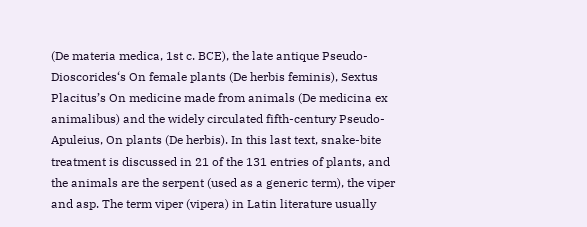(De materia medica, 1st c. BCE), the late antique Pseudo-Dioscorides‘s On female plants (De herbis feminis), Sextus Placitus’s On medicine made from animals (De medicina ex animalibus) and the widely circulated fifth-century Pseudo-Apuleius, On plants (De herbis). In this last text, snake-bite treatment is discussed in 21 of the 131 entries of plants, and the animals are the serpent (used as a generic term), the viper and asp. The term viper (vipera) in Latin literature usually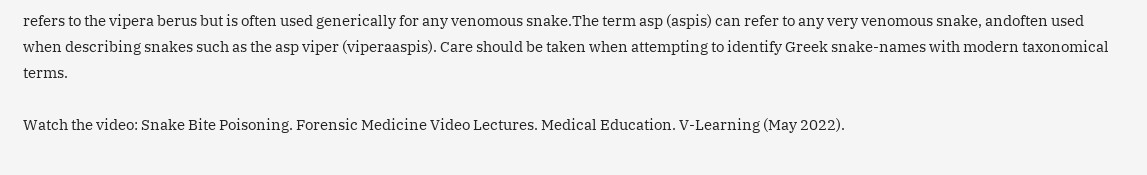refers to the vipera berus but is often used generically for any venomous snake.The term asp (aspis) can refer to any very venomous snake, andoften used when describing snakes such as the asp viper (viperaaspis). Care should be taken when attempting to identify Greek snake-names with modern taxonomical terms.

Watch the video: Snake Bite Poisoning. Forensic Medicine Video Lectures. Medical Education. V-Learning (May 2022).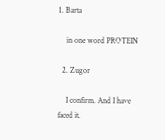1. Barta

    in one word PROTEIN

  2. Zugor

    I confirm. And I have faced it.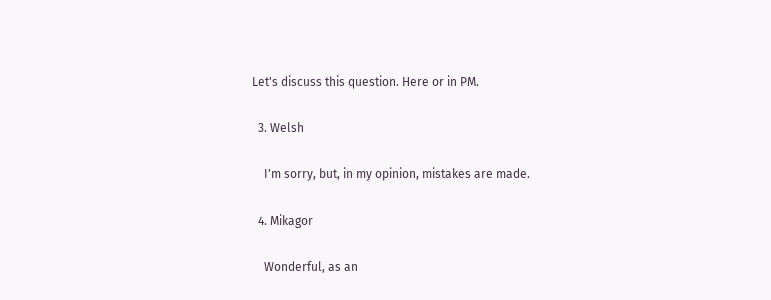Let's discuss this question. Here or in PM.

  3. Welsh

    I'm sorry, but, in my opinion, mistakes are made.

  4. Mikagor

    Wonderful, as an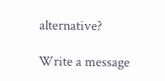alternative?

Write a message